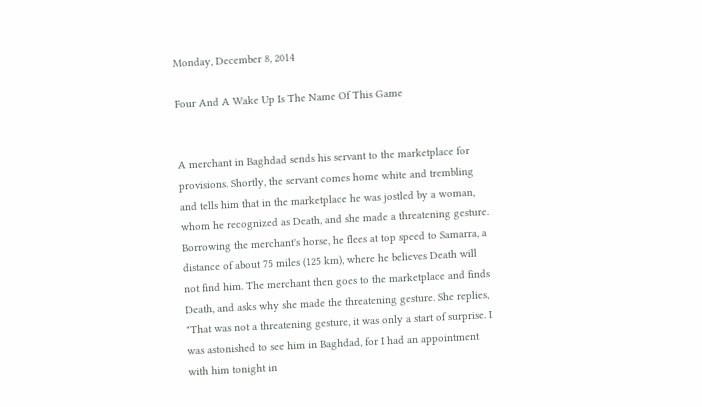Monday, December 8, 2014

Four And A Wake Up Is The Name Of This Game


A merchant in Baghdad sends his servant to the marketplace for provisions. Shortly, the servant comes home white and trembling and tells him that in the marketplace he was jostled by a woman, whom he recognized as Death, and she made a threatening gesture. Borrowing the merchant's horse, he flees at top speed to Samarra, a distance of about 75 miles (125 km), where he believes Death will not find him. The merchant then goes to the marketplace and finds Death, and asks why she made the threatening gesture. She replies, "That was not a threatening gesture, it was only a start of surprise. I was astonished to see him in Baghdad, for I had an appointment with him tonight in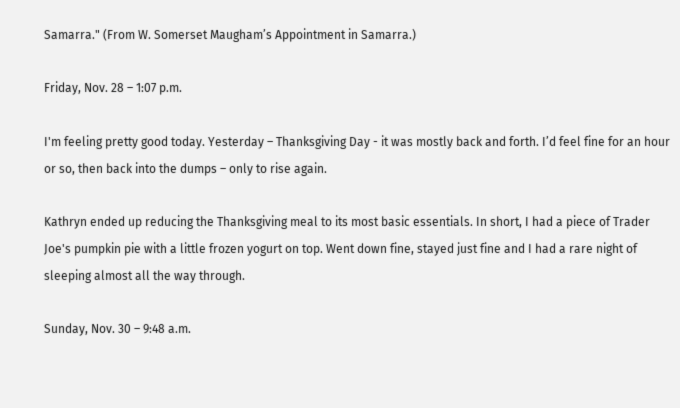Samarra." (From W. Somerset Maugham’s Appointment in Samarra.)

Friday, Nov. 28 – 1:07 p.m.

I'm feeling pretty good today. Yesterday – Thanksgiving Day - it was mostly back and forth. I’d feel fine for an hour or so, then back into the dumps – only to rise again.

Kathryn ended up reducing the Thanksgiving meal to its most basic essentials. In short, I had a piece of Trader Joe's pumpkin pie with a little frozen yogurt on top. Went down fine, stayed just fine and I had a rare night of sleeping almost all the way through.

Sunday, Nov. 30 – 9:48 a.m.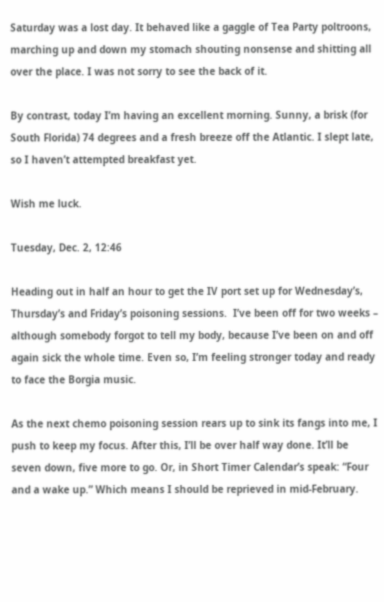Saturday was a lost day. It behaved like a gaggle of Tea Party poltroons, marching up and down my stomach shouting nonsense and shitting all over the place. I was not sorry to see the back of it.

By contrast, today I’m having an excellent morning. Sunny, a brisk (for South Florida) 74 degrees and a fresh breeze off the Atlantic. I slept late, so I haven’t attempted breakfast yet.

Wish me luck.

Tuesday, Dec. 2, 12:46

Heading out in half an hour to get the IV port set up for Wednesday’s, Thursday’s and Friday’s poisoning sessions.  I’ve been off for two weeks – although somebody forgot to tell my body, because I’ve been on and off again sick the whole time. Even so, I’m feeling stronger today and ready to face the Borgia music.

As the next chemo poisoning session rears up to sink its fangs into me, I push to keep my focus. After this, I’ll be over half way done. It’ll be seven down, five more to go. Or, in Short Timer Calendar’s speak: “Four and a wake up.” Which means I should be reprieved in mid-February.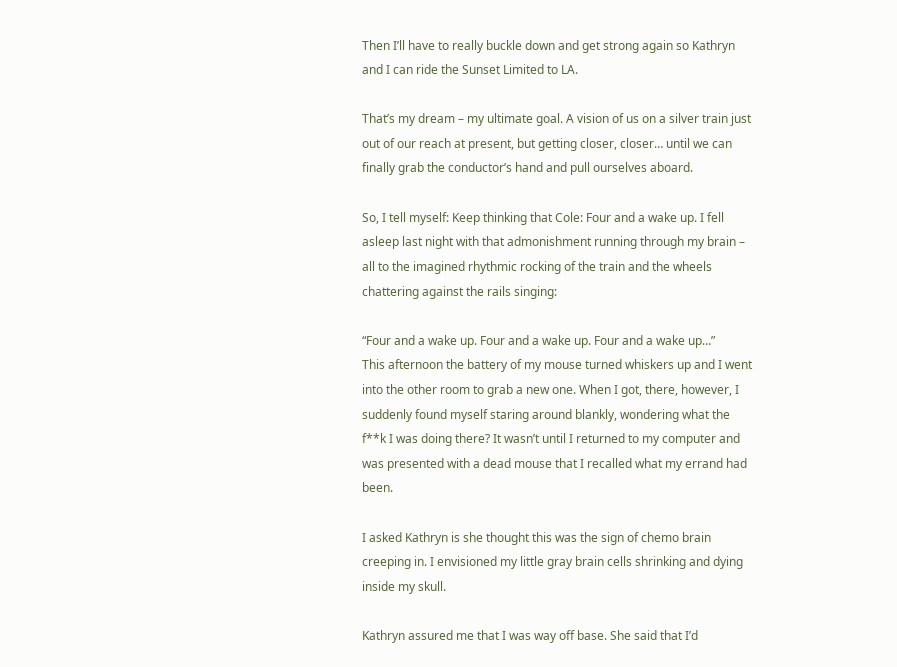Then I’ll have to really buckle down and get strong again so Kathryn and I can ride the Sunset Limited to LA.

That’s my dream – my ultimate goal. A vision of us on a silver train just out of our reach at present, but getting closer, closer… until we can finally grab the conductor’s hand and pull ourselves aboard.

So, I tell myself: Keep thinking that Cole: Four and a wake up. I fell asleep last night with that admonishment running through my brain – all to the imagined rhythmic rocking of the train and the wheels chattering against the rails singing:

“Four and a wake up. Four and a wake up. Four and a wake up…”
This afternoon the battery of my mouse turned whiskers up and I went into the other room to grab a new one. When I got, there, however, I suddenly found myself staring around blankly, wondering what the f**k I was doing there? It wasn’t until I returned to my computer and was presented with a dead mouse that I recalled what my errand had been.

I asked Kathryn is she thought this was the sign of chemo brain creeping in. I envisioned my little gray brain cells shrinking and dying inside my skull.

Kathryn assured me that I was way off base. She said that I’d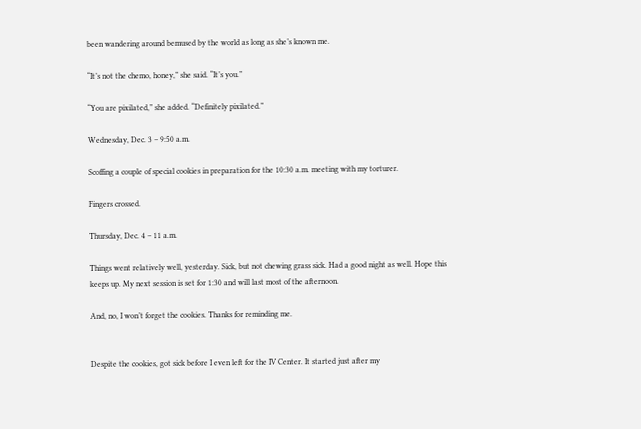been wandering around bemused by the world as long as she’s known me.

“It’s not the chemo, honey,” she said. “It’s you.”

“You are pixilated,” she added. “Definitely pixilated.”

Wednesday, Dec. 3 – 9:50 a.m.

Scoffing a couple of special cookies in preparation for the 10:30 a.m. meeting with my torturer.

Fingers crossed.

Thursday, Dec. 4 – 11 a.m.

Things went relatively well, yesterday. Sick, but not chewing grass sick. Had a good night as well. Hope this keeps up. My next session is set for 1:30 and will last most of the afternoon.

And, no, I won’t forget the cookies. Thanks for reminding me.


Despite the cookies, got sick before I even left for the IV Center. It started just after my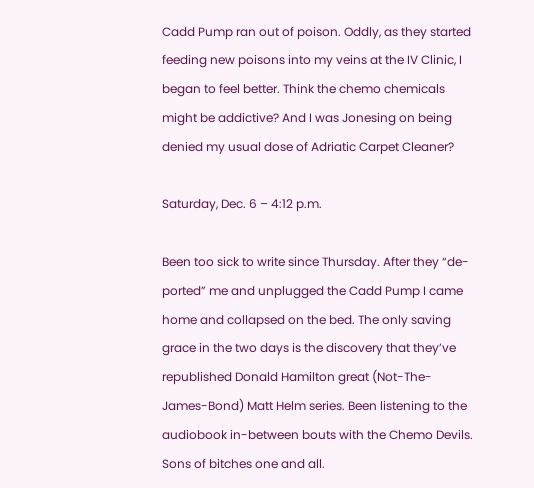Cadd Pump ran out of poison. Oddly, as they started feeding new poisons into my veins at the IV Clinic, I began to feel better. Think the chemo chemicals might be addictive? And I was Jonesing on being denied my usual dose of Adriatic Carpet Cleaner?

Saturday, Dec. 6 – 4:12 p.m.

Been too sick to write since Thursday. After they “de-ported” me and unplugged the Cadd Pump I came home and collapsed on the bed. The only saving grace in the two days is the discovery that they’ve republished Donald Hamilton great (Not-The-James-Bond) Matt Helm series. Been listening to the audiobook in-between bouts with the Chemo Devils. Sons of bitches one and all.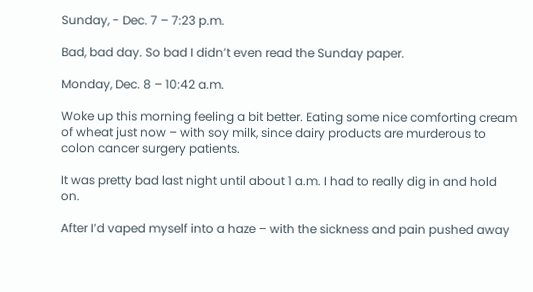Sunday, - Dec. 7 – 7:23 p.m.

Bad, bad day. So bad I didn’t even read the Sunday paper.

Monday, Dec. 8 – 10:42 a.m.

Woke up this morning feeling a bit better. Eating some nice comforting cream of wheat just now – with soy milk, since dairy products are murderous to colon cancer surgery patients.

It was pretty bad last night until about 1 a.m. I had to really dig in and hold on.

After I’d vaped myself into a haze – with the sickness and pain pushed away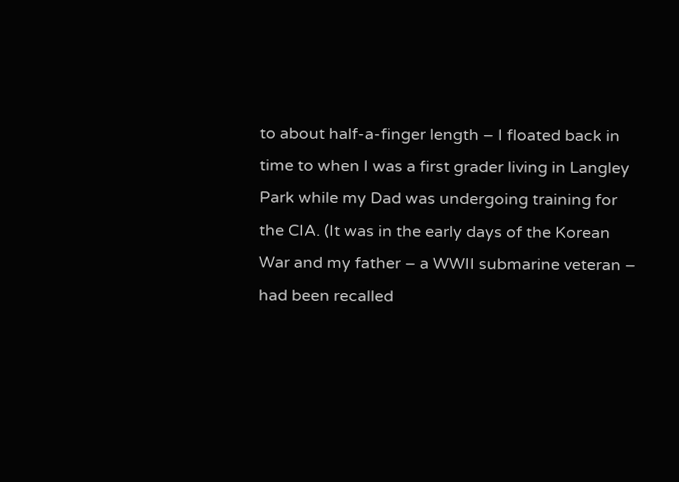to about half-a-finger length – I floated back in time to when I was a first grader living in Langley Park while my Dad was undergoing training for the CIA. (It was in the early days of the Korean War and my father – a WWII submarine veteran – had been recalled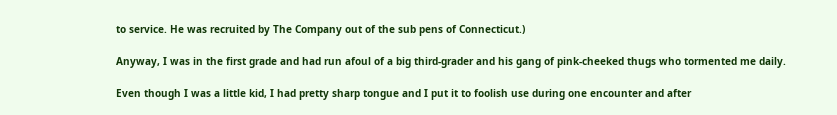to service. He was recruited by The Company out of the sub pens of Connecticut.)

Anyway, I was in the first grade and had run afoul of a big third-grader and his gang of pink-cheeked thugs who tormented me daily.

Even though I was a little kid, I had pretty sharp tongue and I put it to foolish use during one encounter and after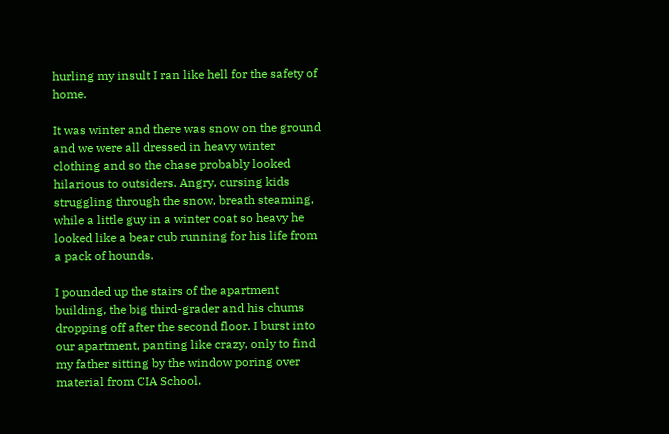hurling my insult I ran like hell for the safety of home.

It was winter and there was snow on the ground and we were all dressed in heavy winter clothing and so the chase probably looked hilarious to outsiders. Angry, cursing kids struggling through the snow, breath steaming, while a little guy in a winter coat so heavy he looked like a bear cub running for his life from a pack of hounds.

I pounded up the stairs of the apartment building, the big third-grader and his chums dropping off after the second floor. I burst into our apartment, panting like crazy, only to find my father sitting by the window poring over material from CIA School.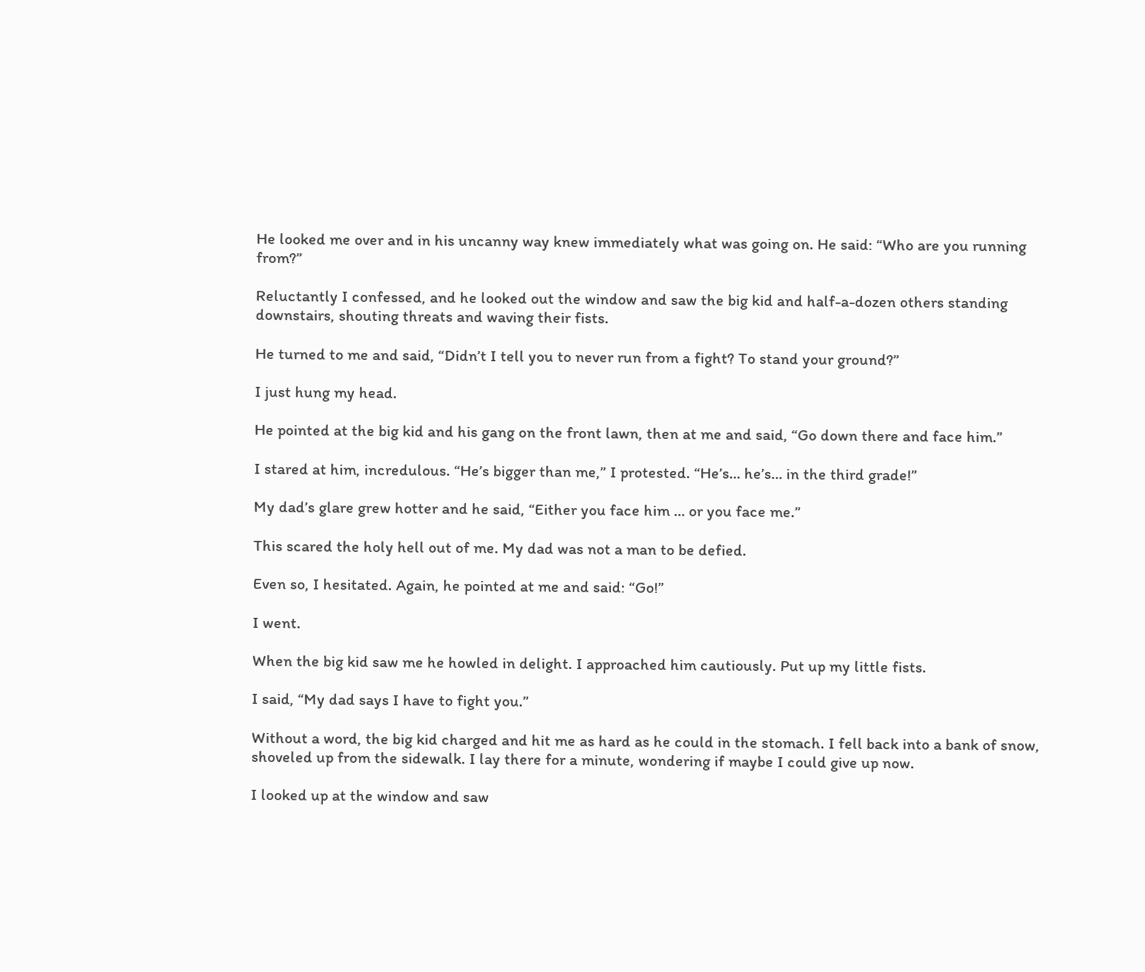He looked me over and in his uncanny way knew immediately what was going on. He said: “Who are you running from?”

Reluctantly I confessed, and he looked out the window and saw the big kid and half-a-dozen others standing downstairs, shouting threats and waving their fists.

He turned to me and said, “Didn’t I tell you to never run from a fight? To stand your ground?”

I just hung my head.

He pointed at the big kid and his gang on the front lawn, then at me and said, “Go down there and face him.”

I stared at him, incredulous. “He’s bigger than me,” I protested. “He’s… he’s… in the third grade!”

My dad’s glare grew hotter and he said, “Either you face him … or you face me.”

This scared the holy hell out of me. My dad was not a man to be defied.

Even so, I hesitated. Again, he pointed at me and said: “Go!”

I went.

When the big kid saw me he howled in delight. I approached him cautiously. Put up my little fists.

I said, “My dad says I have to fight you.”

Without a word, the big kid charged and hit me as hard as he could in the stomach. I fell back into a bank of snow, shoveled up from the sidewalk. I lay there for a minute, wondering if maybe I could give up now.

I looked up at the window and saw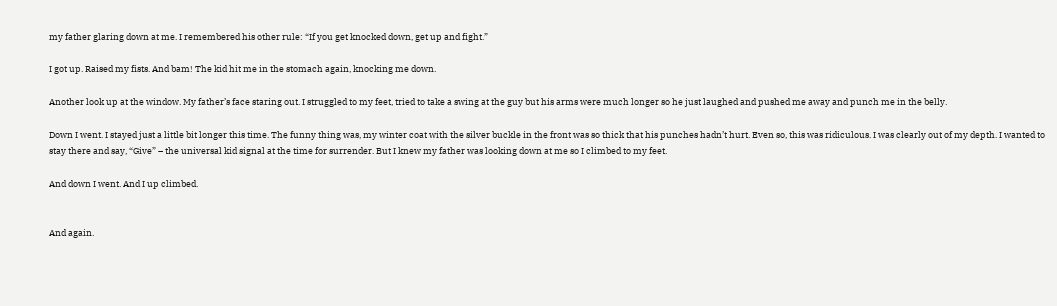my father glaring down at me. I remembered his other rule: “If you get knocked down, get up and fight.”

I got up. Raised my fists. And bam! The kid hit me in the stomach again, knocking me down.

Another look up at the window. My father’s face staring out. I struggled to my feet, tried to take a swing at the guy but his arms were much longer so he just laughed and pushed me away and punch me in the belly.

Down I went. I stayed just a little bit longer this time. The funny thing was, my winter coat with the silver buckle in the front was so thick that his punches hadn’t hurt. Even so, this was ridiculous. I was clearly out of my depth. I wanted to stay there and say, “Give” – the universal kid signal at the time for surrender. But I knew my father was looking down at me so I climbed to my feet.

And down I went. And I up climbed.


And again.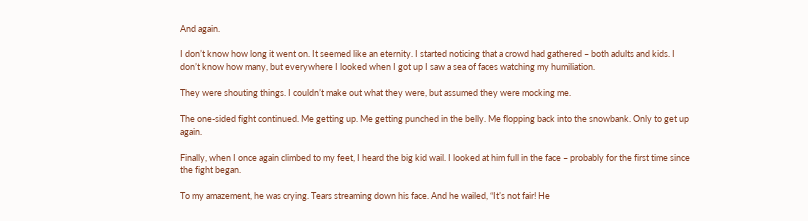And again.

I don’t know how long it went on. It seemed like an eternity. I started noticing that a crowd had gathered – both adults and kids. I don’t know how many, but everywhere I looked when I got up I saw a sea of faces watching my humiliation.

They were shouting things. I couldn’t make out what they were, but assumed they were mocking me.

The one-sided fight continued. Me getting up. Me getting punched in the belly. Me flopping back into the snowbank. Only to get up again.

Finally, when I once again climbed to my feet, I heard the big kid wail. I looked at him full in the face – probably for the first time since the fight began.

To my amazement, he was crying. Tears streaming down his face. And he wailed, “It’s not fair! He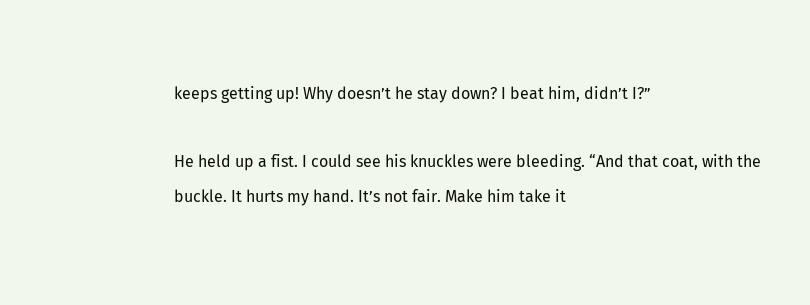keeps getting up! Why doesn’t he stay down? I beat him, didn’t I?”

He held up a fist. I could see his knuckles were bleeding. “And that coat, with the buckle. It hurts my hand. It’s not fair. Make him take it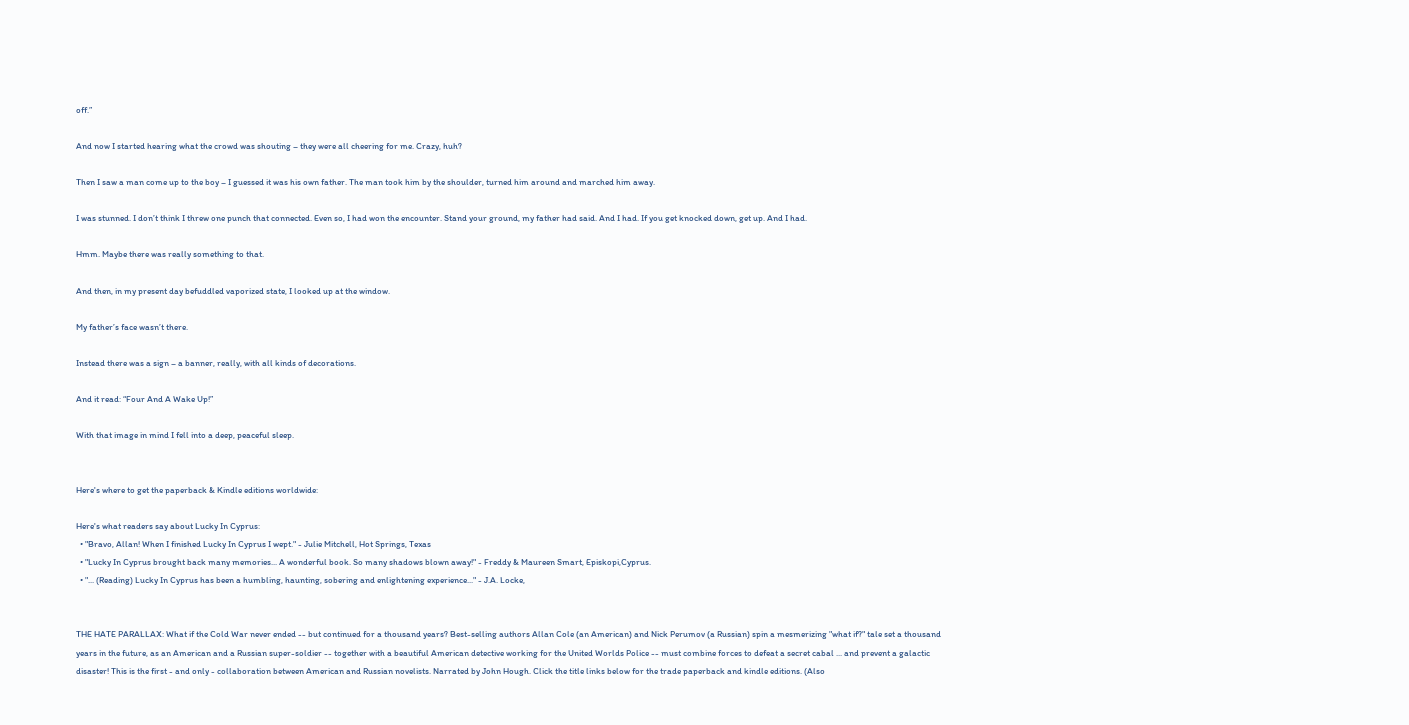off.”

And now I started hearing what the crowd was shouting – they were all cheering for me. Crazy, huh?

Then I saw a man come up to the boy – I guessed it was his own father. The man took him by the shoulder, turned him around and marched him away.

I was stunned. I don’t think I threw one punch that connected. Even so, I had won the encounter. Stand your ground, my father had said. And I had. If you get knocked down, get up. And I had.

Hmm. Maybe there was really something to that.

And then, in my present day befuddled vaporized state, I looked up at the window.

My father’s face wasn’t there.

Instead there was a sign – a banner, really, with all kinds of decorations.

And it read: “Four And A Wake Up!”

With that image in mind I fell into a deep, peaceful sleep.


Here's where to get the paperback & Kindle editions worldwide:

Here's what readers say about Lucky In Cyprus:
  • "Bravo, Allan! When I finished Lucky In Cyprus I wept." - Julie Mitchell, Hot Springs, Texas
  • "Lucky In Cyprus brought back many memories... A wonderful book. So many shadows blown away!" - Freddy & Maureen Smart, Episkopi,Cyprus.
  • "... (Reading) Lucky In Cyprus has been a humbling, haunting, sobering and enlightening experience..." - J.A. Locke,


THE HATE PARALLAX: What if the Cold War never ended -- but continued for a thousand years? Best-selling authors Allan Cole (an American) and Nick Perumov (a Russian) spin a mesmerizing "what if?" tale set a thousand years in the future, as an American and a Russian super-soldier -- together with a beautiful American detective working for the United Worlds Police -- must combine forces to defeat a secret cabal ... and prevent a galactic disaster! This is the first - and only - collaboration between American and Russian novelists. Narrated by John Hough. Click the title links below for the trade paperback and kindle editions. (Also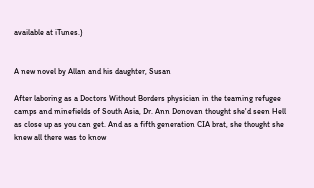available at iTunes.)


A new novel by Allan and his daughter, Susan

After laboring as a Doctors Without Borders physician in the teaming refugee camps and minefields of South Asia, Dr. Ann Donovan thought she'd seen Hell as close up as you can get. And as a fifth generation CIA brat, she thought she knew all there was to know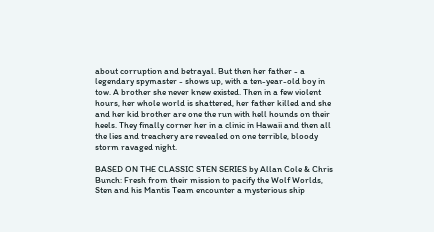about corruption and betrayal. But then her father - a legendary spymaster - shows up, with a ten-year-old boy in tow. A brother she never knew existed. Then in a few violent hours, her whole world is shattered, her father killed and she and her kid brother are one the run with hell hounds on their heels. They finally corner her in a clinic in Hawaii and then all the lies and treachery are revealed on one terrible, bloody storm ravaged night.

BASED ON THE CLASSIC STEN SERIES by Allan Cole & Chris Bunch: Fresh from their mission to pacify the Wolf Worlds, Sten and his Mantis Team encounter a mysterious ship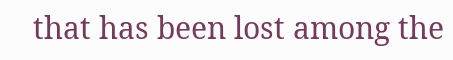that has been lost among the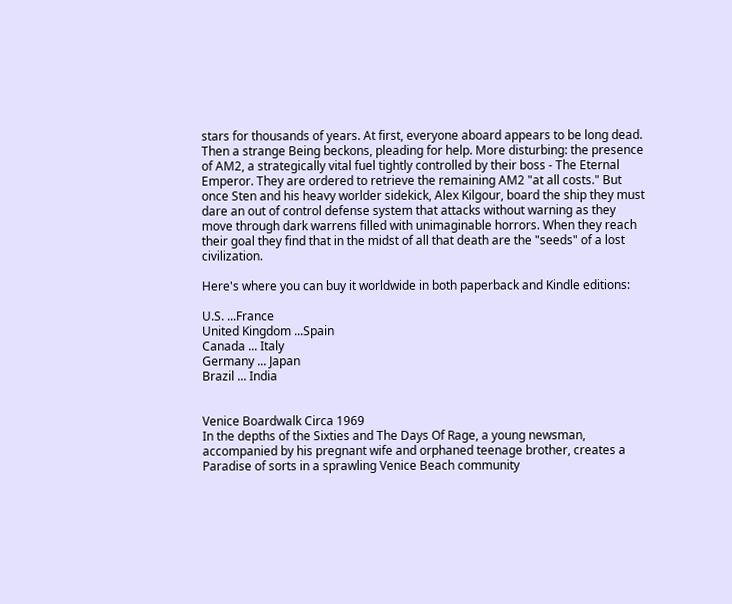stars for thousands of years. At first, everyone aboard appears to be long dead. Then a strange Being beckons, pleading for help. More disturbing: the presence of AM2, a strategically vital fuel tightly controlled by their boss - The Eternal Emperor. They are ordered to retrieve the remaining AM2 "at all costs." But once Sten and his heavy worlder sidekick, Alex Kilgour, board the ship they must dare an out of control defense system that attacks without warning as they move through dark warrens filled with unimaginable horrors. When they reach their goal they find that in the midst of all that death are the "seeds" of a lost civilization.

Here's where you can buy it worldwide in both paperback and Kindle editions:

U.S. ...France
United Kingdom ...Spain
Canada ... Italy
Germany ... Japan
Brazil ... India


Venice Boardwalk Circa 1969
In the depths of the Sixties and The Days Of Rage, a young newsman, accompanied by his pregnant wife and orphaned teenage brother, creates a Paradise of sorts in a sprawling Venice Beach community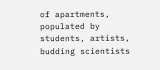of apartments, populated by students, artists, budding scientists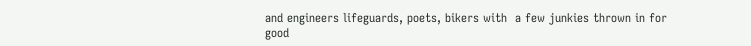and engineers lifeguards, poets, bikers with  a few junkies thrown in for good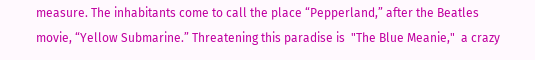measure. The inhabitants come to call the place “Pepperland,” after the Beatles movie, “Yellow Submarine.” Threatening this paradise is  "The Blue Meanie,"  a crazy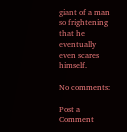giant of a man so frightening that he eventually even scares himself.

No comments:

Post a Comment